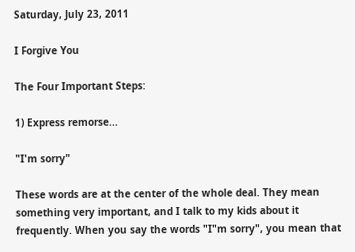Saturday, July 23, 2011

I Forgive You

The Four Important Steps:

1) Express remorse...

"I'm sorry"

These words are at the center of the whole deal. They mean something very important, and I talk to my kids about it frequently. When you say the words "I"m sorry", you mean that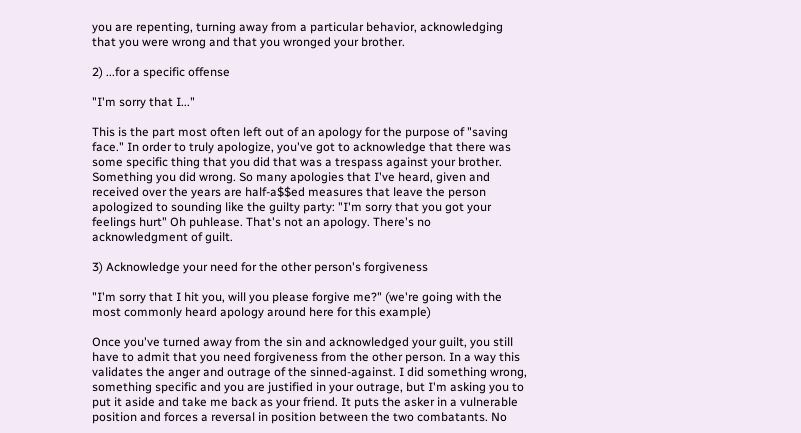you are repenting, turning away from a particular behavior, acknowledging that you were wrong and that you wronged your brother.

2) ...for a specific offense

"I'm sorry that I..."

This is the part most often left out of an apology for the purpose of "saving face." In order to truly apologize, you've got to acknowledge that there was some specific thing that you did that was a trespass against your brother. Something you did wrong. So many apologies that I've heard, given and received over the years are half-a$$ed measures that leave the person apologized to sounding like the guilty party: "I'm sorry that you got your feelings hurt" Oh puhlease. That's not an apology. There's no acknowledgment of guilt.

3) Acknowledge your need for the other person's forgiveness

"I'm sorry that I hit you, will you please forgive me?" (we're going with the most commonly heard apology around here for this example)

Once you've turned away from the sin and acknowledged your guilt, you still have to admit that you need forgiveness from the other person. In a way this validates the anger and outrage of the sinned-against. I did something wrong, something specific and you are justified in your outrage, but I'm asking you to put it aside and take me back as your friend. It puts the asker in a vulnerable position and forces a reversal in position between the two combatants. No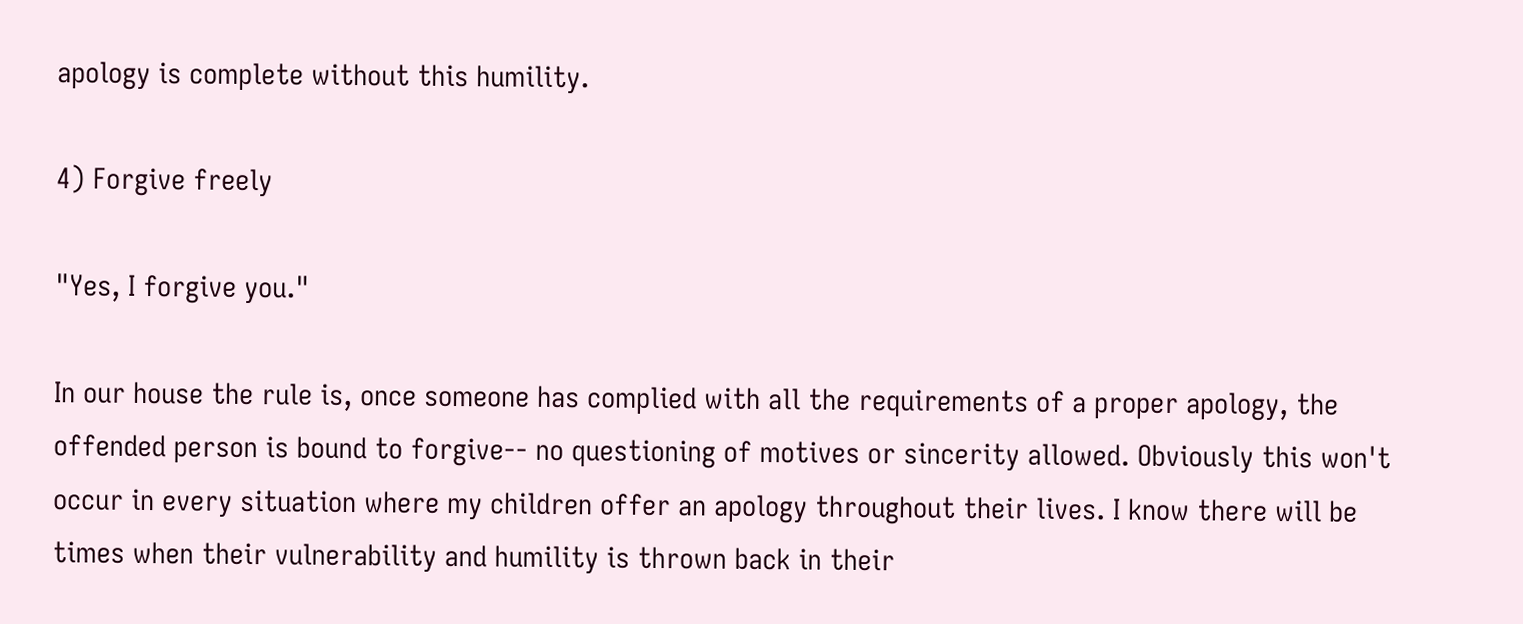apology is complete without this humility.

4) Forgive freely

"Yes, I forgive you."

In our house the rule is, once someone has complied with all the requirements of a proper apology, the offended person is bound to forgive-- no questioning of motives or sincerity allowed. Obviously this won't occur in every situation where my children offer an apology throughout their lives. I know there will be times when their vulnerability and humility is thrown back in their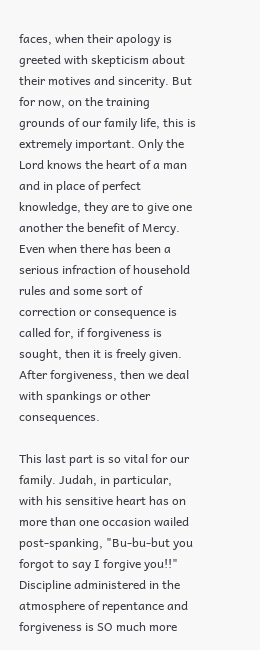faces, when their apology is greeted with skepticism about their motives and sincerity. But for now, on the training grounds of our family life, this is extremely important. Only the Lord knows the heart of a man and in place of perfect knowledge, they are to give one another the benefit of Mercy. Even when there has been a serious infraction of household rules and some sort of correction or consequence is called for, if forgiveness is sought, then it is freely given. After forgiveness, then we deal with spankings or other consequences.

This last part is so vital for our family. Judah, in particular, with his sensitive heart has on more than one occasion wailed post-spanking, "Bu-bu-but you forgot to say I forgive you!!" Discipline administered in the atmosphere of repentance and forgiveness is SO much more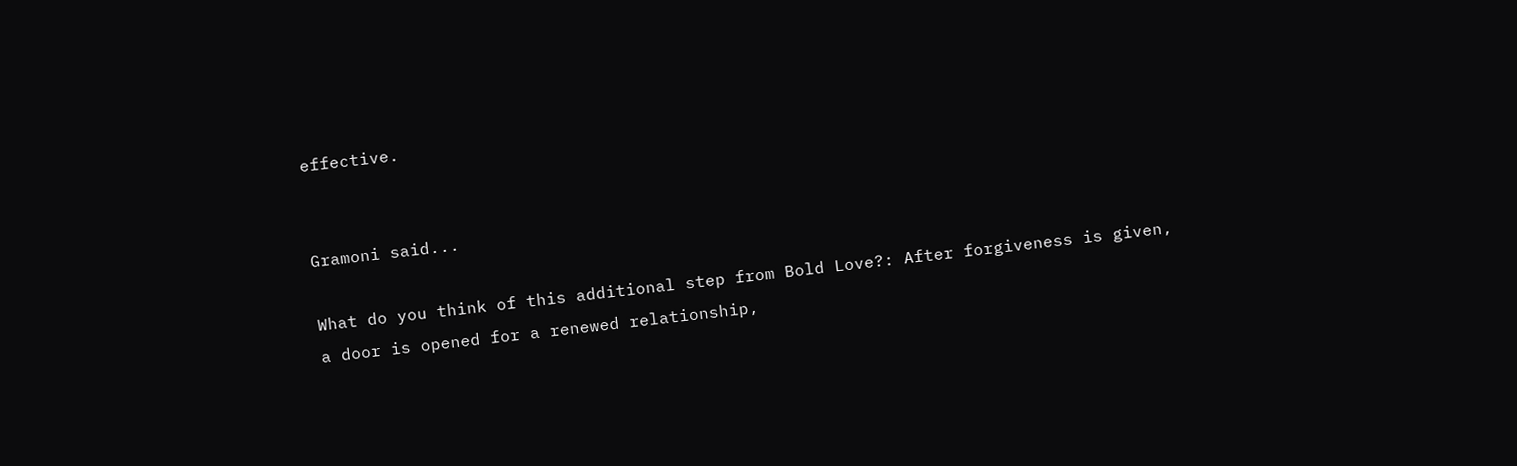effective.


Gramoni said...

What do you think of this additional step from Bold Love?: After forgiveness is given, a door is opened for a renewed relationship,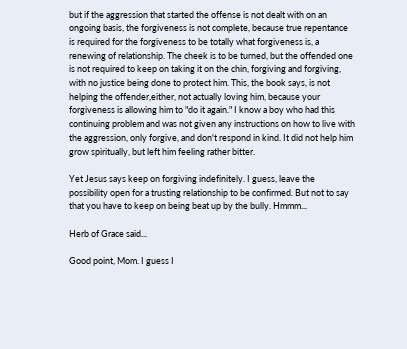but if the aggression that started the offense is not dealt with on an ongoing basis, the forgiveness is not complete, because true repentance is required for the forgiveness to be totally what forgiveness is, a renewing of relationship. The cheek is to be turned, but the offended one is not required to keep on taking it on the chin, forgiving and forgiving, with no justice being done to protect him. This, the book says, is not helping the offender,either, not actually loving him, because your forgiveness is allowing him to "do it again." I know a boy who had this continuing problem and was not given any instructions on how to live with the aggression, only forgive, and don't respond in kind. It did not help him grow spiritually, but left him feeling rather bitter.

Yet Jesus says keep on forgiving indefinitely. I guess, leave the possibility open for a trusting relationship to be confirmed. But not to say that you have to keep on being beat up by the bully. Hmmm...

Herb of Grace said...

Good point, Mom. I guess I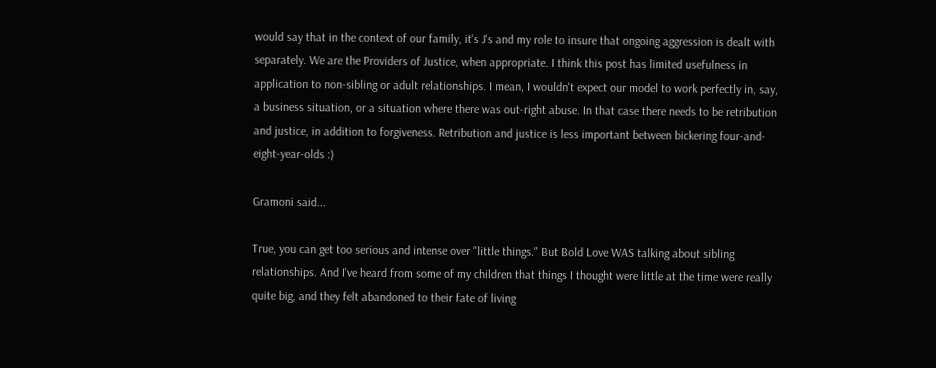would say that in the context of our family, it's J's and my role to insure that ongoing aggression is dealt with separately. We are the Providers of Justice, when appropriate. I think this post has limited usefulness in application to non-sibling or adult relationships. I mean, I wouldn't expect our model to work perfectly in, say, a business situation, or a situation where there was out-right abuse. In that case there needs to be retribution and justice, in addition to forgiveness. Retribution and justice is less important between bickering four-and-eight-year-olds :)

Gramoni said...

True, you can get too serious and intense over "little things." But Bold Love WAS talking about sibling relationships. And I've heard from some of my children that things I thought were little at the time were really quite big, and they felt abandoned to their fate of living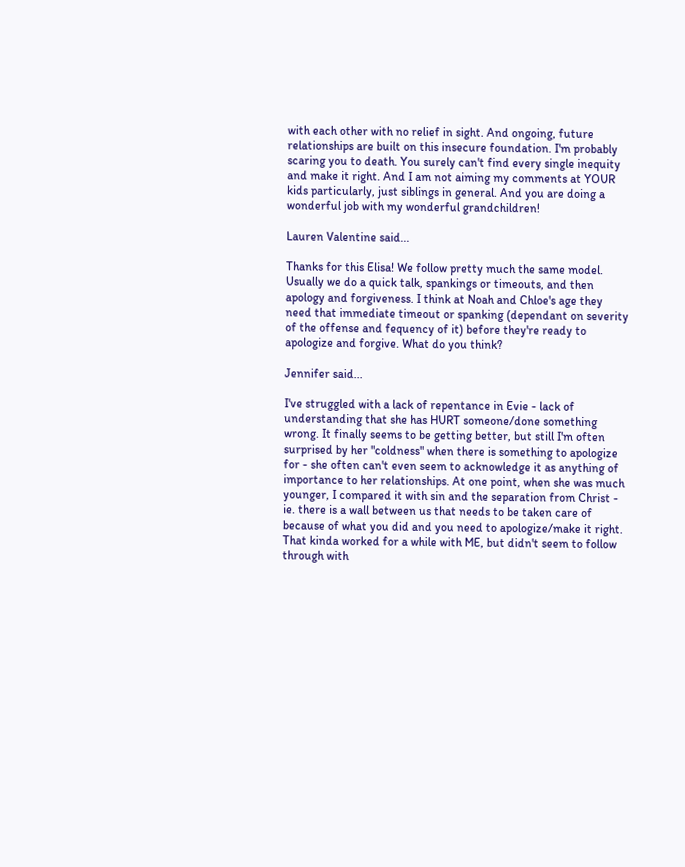with each other with no relief in sight. And ongoing, future relationships are built on this insecure foundation. I'm probably scaring you to death. You surely can't find every single inequity and make it right. And I am not aiming my comments at YOUR kids particularly, just siblings in general. And you are doing a wonderful job with my wonderful grandchildren!

Lauren Valentine said...

Thanks for this Elisa! We follow pretty much the same model. Usually we do a quick talk, spankings or timeouts, and then apology and forgiveness. I think at Noah and Chloe's age they need that immediate timeout or spanking (dependant on severity of the offense and fequency of it) before they're ready to apologize and forgive. What do you think?

Jennifer said...

I've struggled with a lack of repentance in Evie - lack of understanding that she has HURT someone/done something wrong. It finally seems to be getting better, but still I'm often surprised by her "coldness" when there is something to apologize for - she often can't even seem to acknowledge it as anything of importance to her relationships. At one point, when she was much younger, I compared it with sin and the separation from Christ - ie. there is a wall between us that needs to be taken care of because of what you did and you need to apologize/make it right. That kinda worked for a while with ME, but didn't seem to follow through with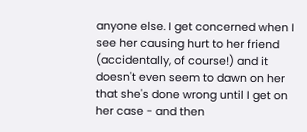anyone else. I get concerned when I see her causing hurt to her friend (accidentally, of course!) and it doesn't even seem to dawn on her that she's done wrong until I get on her case - and then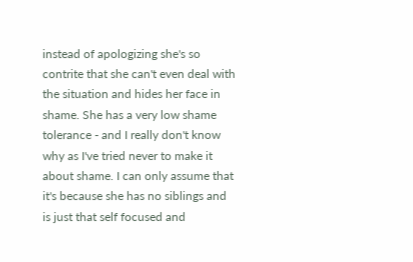instead of apologizing she's so contrite that she can't even deal with the situation and hides her face in shame. She has a very low shame tolerance - and I really don't know why as I've tried never to make it about shame. I can only assume that it's because she has no siblings and is just that self focused and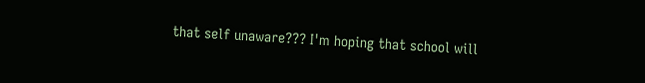that self unaware??? I'm hoping that school will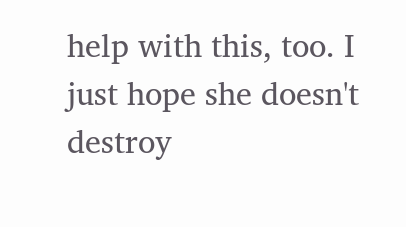help with this, too. I just hope she doesn't destroy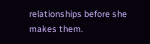relationships before she makes them.